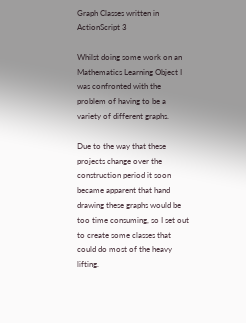Graph Classes written in ActionScript 3

Whilst doing some work on an Mathematics Learning Object I was confronted with the problem of having to be a variety of different graphs.

Due to the way that these projects change over the construction period it soon became apparent that hand drawing these graphs would be too time consuming, so I set out to create some classes that could do most of the heavy lifting.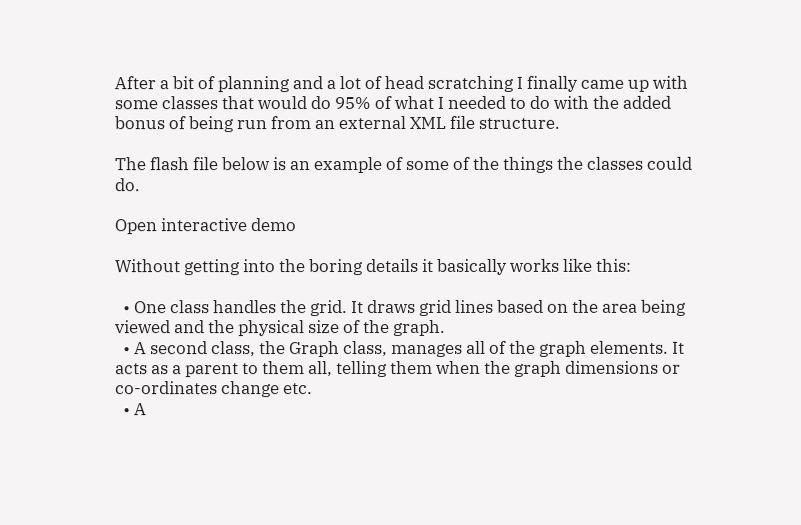After a bit of planning and a lot of head scratching I finally came up with some classes that would do 95% of what I needed to do with the added bonus of being run from an external XML file structure.

The flash file below is an example of some of the things the classes could do.

Open interactive demo

Without getting into the boring details it basically works like this:

  • One class handles the grid. It draws grid lines based on the area being viewed and the physical size of the graph.
  • A second class, the Graph class, manages all of the graph elements. It acts as a parent to them all, telling them when the graph dimensions or co-ordinates change etc.
  • A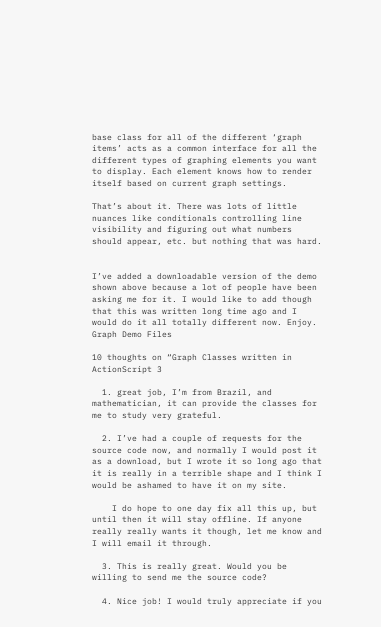base class for all of the different ‘graph items’ acts as a common interface for all the different types of graphing elements you want to display. Each element knows how to render itself based on current graph settings.

That’s about it. There was lots of little nuances like conditionals controlling line visibility and figuring out what numbers should appear, etc. but nothing that was hard.


I’ve added a downloadable version of the demo shown above because a lot of people have been asking me for it. I would like to add though that this was written long time ago and I would do it all totally different now. Enjoy.
Graph Demo Files

10 thoughts on “Graph Classes written in ActionScript 3

  1. great job, I’m from Brazil, and mathematician, it can provide the classes for me to study very grateful.

  2. I’ve had a couple of requests for the source code now, and normally I would post it as a download, but I wrote it so long ago that it is really in a terrible shape and I think I would be ashamed to have it on my site.

    I do hope to one day fix all this up, but until then it will stay offline. If anyone really really wants it though, let me know and I will email it through.

  3. This is really great. Would you be willing to send me the source code?

  4. Nice job! I would truly appreciate if you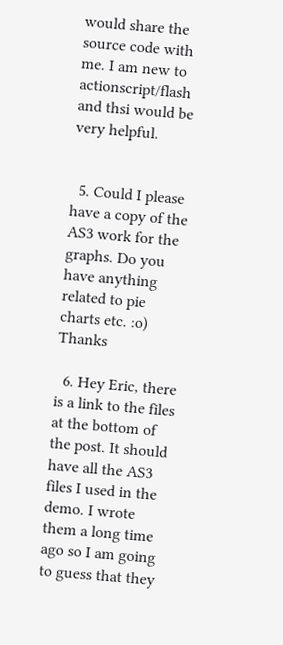would share the source code with me. I am new to actionscript/flash and thsi would be very helpful.


  5. Could I please have a copy of the AS3 work for the graphs. Do you have anything related to pie charts etc. :o) Thanks

  6. Hey Eric, there is a link to the files at the bottom of the post. It should have all the AS3 files I used in the demo. I wrote them a long time ago so I am going to guess that they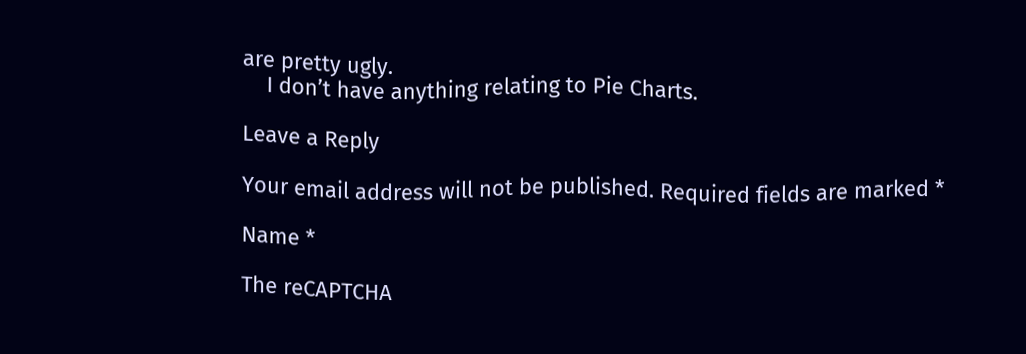are pretty ugly.
    I don’t have anything relating to Pie Charts.

Leave a Reply

Your email address will not be published. Required fields are marked *

Name *

The reCAPTCHA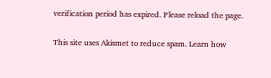verification period has expired. Please reload the page.

This site uses Akismet to reduce spam. Learn how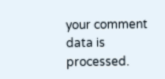your comment data is processed.